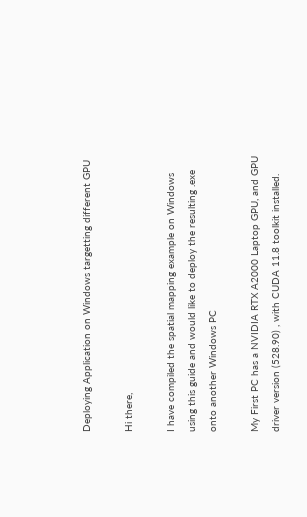Deploying Application on Windows targetting different GPU

Hi there,

I have compiled the spatial mapping example on Windows using this guide and would like to deploy the resulting .exe onto another Windows PC

My First PC has a NVIDIA RTX A2000 Laptop GPU, and GPU driver version (528.90) , with CUDA 11.8 toolkit installed.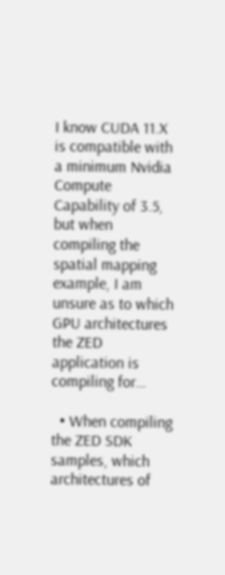I know CUDA 11.X is compatible with a minimum Nvidia Compute Capability of 3.5, but when compiling the spatial mapping example, I am unsure as to which GPU architectures the ZED application is compiling for…

  • When compiling the ZED SDK samples, which architectures of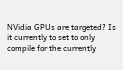NVidia GPUs are targeted? Is it currently to set to only compile for the currently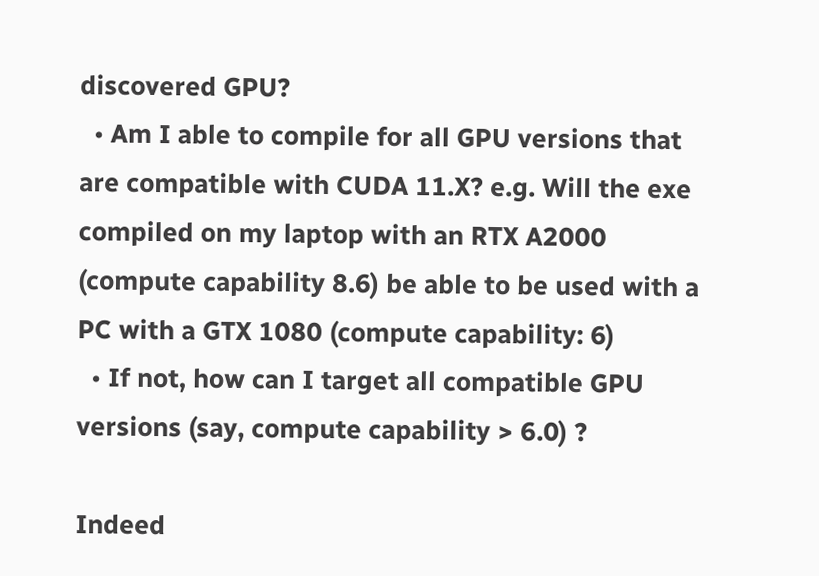discovered GPU?
  • Am I able to compile for all GPU versions that are compatible with CUDA 11.X? e.g. Will the exe compiled on my laptop with an RTX A2000 (compute capability 8.6) be able to be used with a PC with a GTX 1080 (compute capability: 6)
  • If not, how can I target all compatible GPU versions (say, compute capability > 6.0) ?

Indeed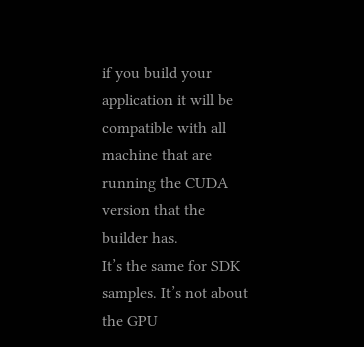if you build your application it will be compatible with all machine that are running the CUDA version that the builder has.
It’s the same for SDK samples. It’s not about the GPU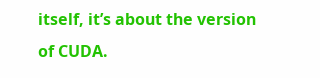itself, it’s about the version of CUDA.